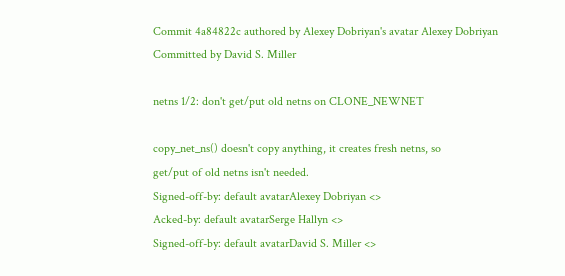Commit 4a84822c authored by Alexey Dobriyan's avatar Alexey Dobriyan Committed by David S. Miller

netns 1/2: don't get/put old netns on CLONE_NEWNET

copy_net_ns() doesn't copy anything, it creates fresh netns, so
get/put of old netns isn't needed.
Signed-off-by: default avatarAlexey Dobriyan <>
Acked-by: default avatarSerge Hallyn <>
Signed-off-by: default avatarDavid S. Miller <>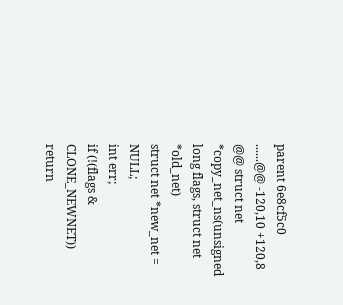parent 6e8cf5c0
......@@ -120,10 +120,8 @@ struct net *copy_net_ns(unsigned long flags, struct net *old_net)
struct net *new_net = NULL;
int err;
if (!(flags & CLONE_NEWNET))
return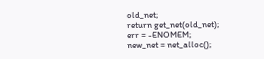old_net;
return get_net(old_net);
err = -ENOMEM;
new_net = net_alloc();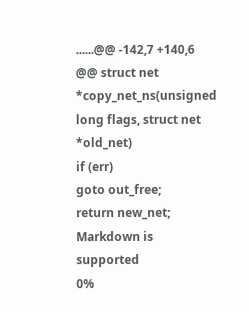......@@ -142,7 +140,6 @@ struct net *copy_net_ns(unsigned long flags, struct net *old_net)
if (err)
goto out_free;
return new_net;
Markdown is supported
0%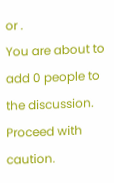or .
You are about to add 0 people to the discussion. Proceed with caution.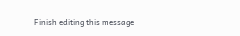Finish editing this message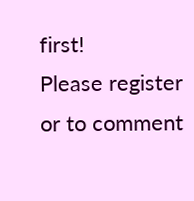first!
Please register or to comment